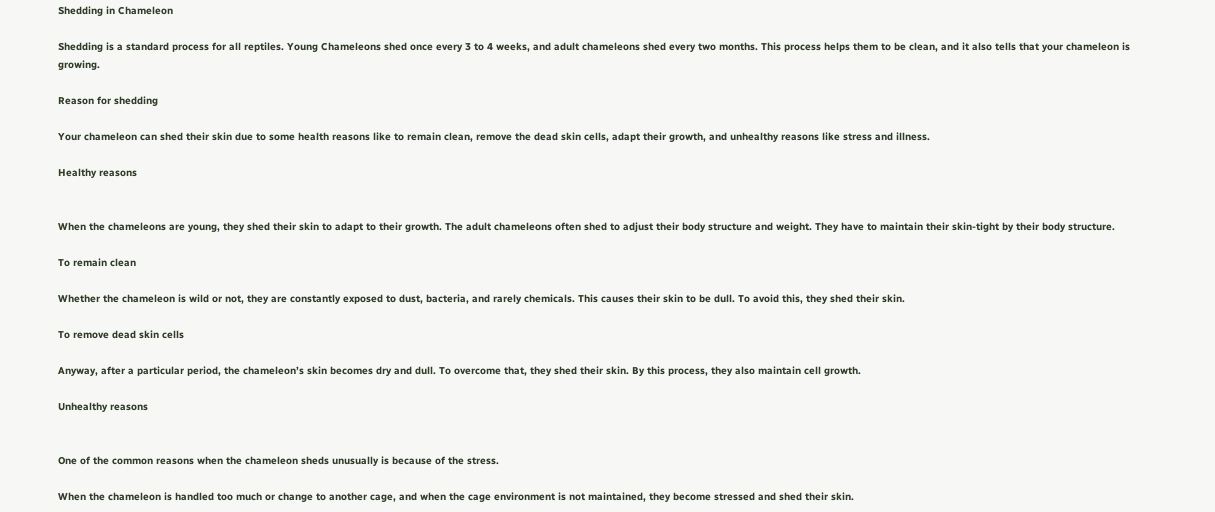Shedding in Chameleon

Shedding is a standard process for all reptiles. Young Chameleons shed once every 3 to 4 weeks, and adult chameleons shed every two months. This process helps them to be clean, and it also tells that your chameleon is growing.

Reason for shedding

Your chameleon can shed their skin due to some health reasons like to remain clean, remove the dead skin cells, adapt their growth, and unhealthy reasons like stress and illness.

Healthy reasons


When the chameleons are young, they shed their skin to adapt to their growth. The adult chameleons often shed to adjust their body structure and weight. They have to maintain their skin-tight by their body structure.

To remain clean

Whether the chameleon is wild or not, they are constantly exposed to dust, bacteria, and rarely chemicals. This causes their skin to be dull. To avoid this, they shed their skin.

To remove dead skin cells

Anyway, after a particular period, the chameleon’s skin becomes dry and dull. To overcome that, they shed their skin. By this process, they also maintain cell growth.

Unhealthy reasons


One of the common reasons when the chameleon sheds unusually is because of the stress.

When the chameleon is handled too much or change to another cage, and when the cage environment is not maintained, they become stressed and shed their skin.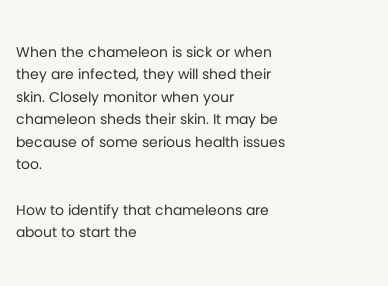When the chameleon is sick or when they are infected, they will shed their skin. Closely monitor when your chameleon sheds their skin. It may be because of some serious health issues too.

How to identify that chameleons are about to start the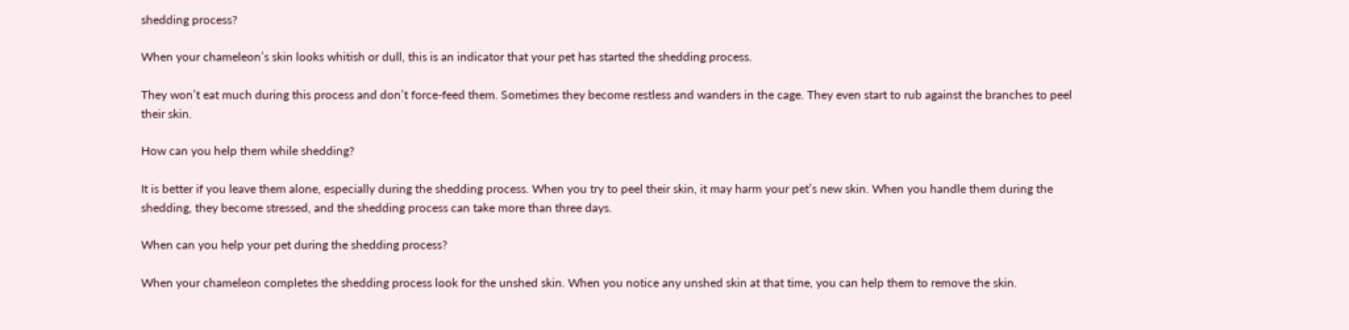shedding process?

When your chameleon’s skin looks whitish or dull, this is an indicator that your pet has started the shedding process.

They won’t eat much during this process and don’t force-feed them. Sometimes they become restless and wanders in the cage. They even start to rub against the branches to peel their skin.

How can you help them while shedding?

It is better if you leave them alone, especially during the shedding process. When you try to peel their skin, it may harm your pet’s new skin. When you handle them during the shedding, they become stressed, and the shedding process can take more than three days.

When can you help your pet during the shedding process?

When your chameleon completes the shedding process look for the unshed skin. When you notice any unshed skin at that time, you can help them to remove the skin.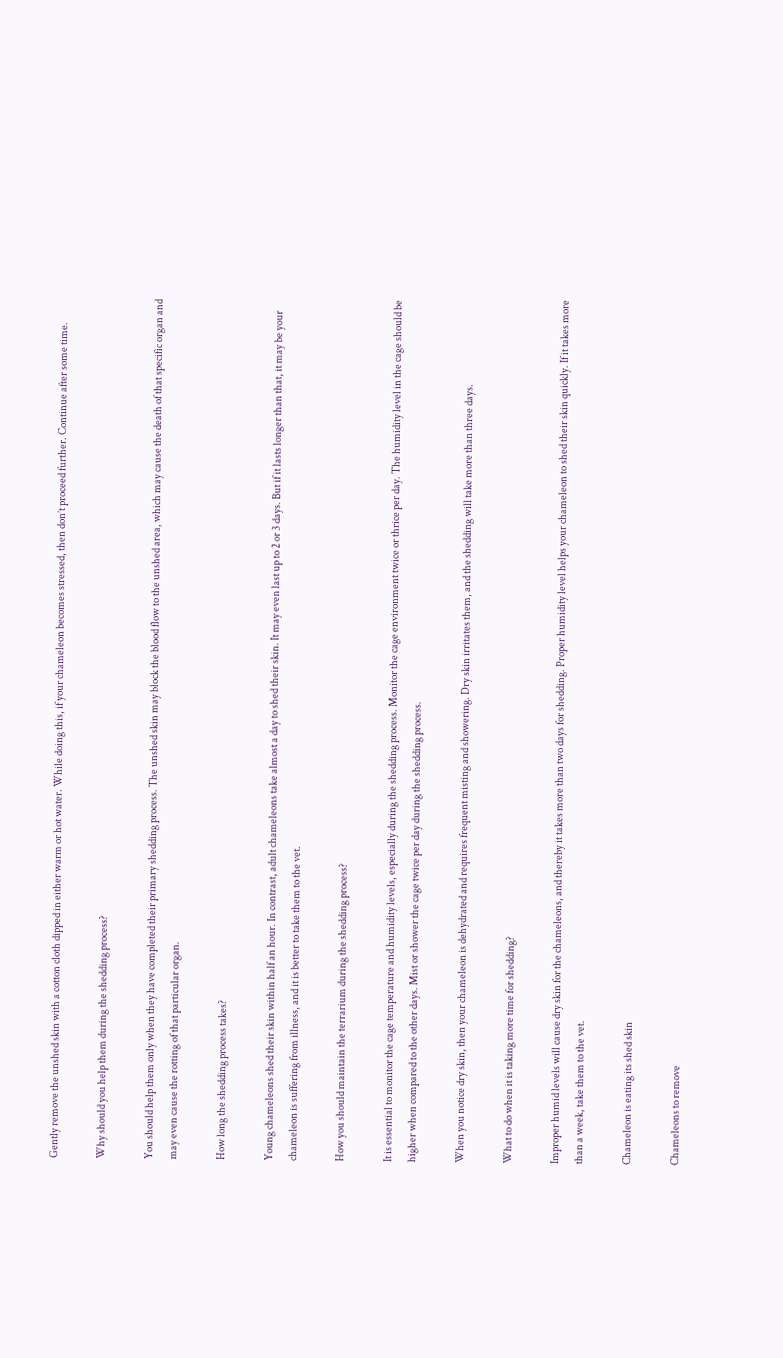Gently remove the unshed skin with a cotton cloth dipped in either warm or hot water. While doing this, if your chameleon becomes stressed, then don’t proceed further. Continue after some time.

Why should you help them during the shedding process?

You should help them only when they have completed their primary shedding process. The unshed skin may block the blood flow to the unshed area, which may cause the death of that specific organ and may even cause the rotting of that particular organ.

How long the shedding process takes?

Young chameleons shed their skin within half an hour. In contrast, adult chameleons take almost a day to shed their skin. It may even last up to 2 or 3 days. But if it lasts longer than that, it may be your chameleon is suffering from illness, and it is better to take them to the vet.

How you should maintain the terrarium during the shedding process?

It is essential to monitor the cage temperature and humidity levels, especially during the shedding process. Monitor the cage environment twice or thrice per day. The humidity level in the cage should be higher when compared to the other days. Mist or shower the cage twice per day during the shedding process.

When you notice dry skin, then your chameleon is dehydrated and requires frequent misting and showering. Dry skin irritates them, and the shedding will take more than three days.

What to do when it is taking more time for shedding?

Improper humid levels will cause dry skin for the chameleons, and thereby it takes more than two days for shedding. Proper humidity level helps your chameleon to shed their skin quickly. If it takes more than a week, take them to the vet.

Chameleon is eating its shed skin

Chameleons to remove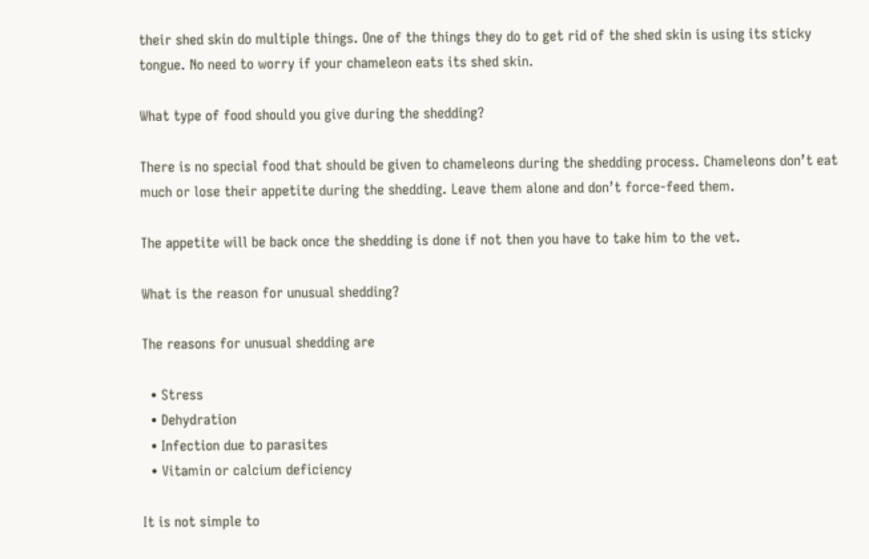their shed skin do multiple things. One of the things they do to get rid of the shed skin is using its sticky tongue. No need to worry if your chameleon eats its shed skin.

What type of food should you give during the shedding?

There is no special food that should be given to chameleons during the shedding process. Chameleons don’t eat much or lose their appetite during the shedding. Leave them alone and don’t force-feed them.

The appetite will be back once the shedding is done if not then you have to take him to the vet.

What is the reason for unusual shedding?

The reasons for unusual shedding are

  • Stress
  • Dehydration
  • Infection due to parasites
  • Vitamin or calcium deficiency

It is not simple to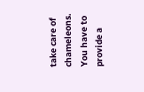take care of chameleons. You have to provide a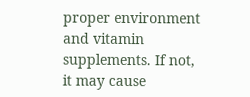proper environment and vitamin supplements. If not, it may cause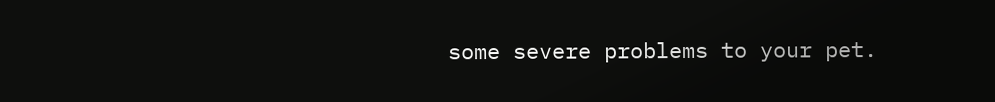some severe problems to your pet.